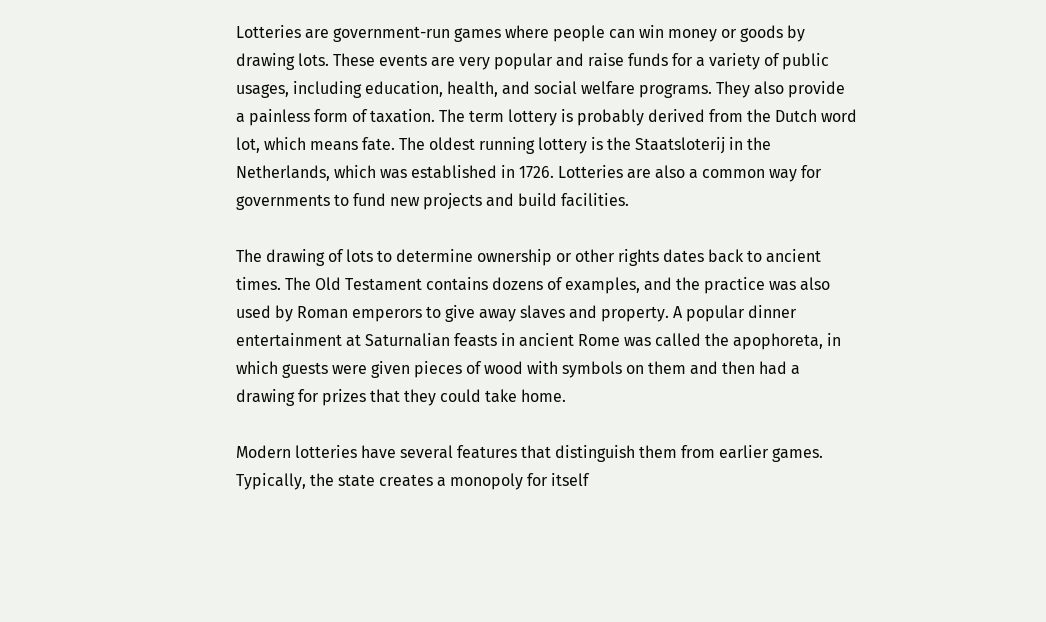Lotteries are government-run games where people can win money or goods by drawing lots. These events are very popular and raise funds for a variety of public usages, including education, health, and social welfare programs. They also provide a painless form of taxation. The term lottery is probably derived from the Dutch word lot, which means fate. The oldest running lottery is the Staatsloterij in the Netherlands, which was established in 1726. Lotteries are also a common way for governments to fund new projects and build facilities.

The drawing of lots to determine ownership or other rights dates back to ancient times. The Old Testament contains dozens of examples, and the practice was also used by Roman emperors to give away slaves and property. A popular dinner entertainment at Saturnalian feasts in ancient Rome was called the apophoreta, in which guests were given pieces of wood with symbols on them and then had a drawing for prizes that they could take home.

Modern lotteries have several features that distinguish them from earlier games. Typically, the state creates a monopoly for itself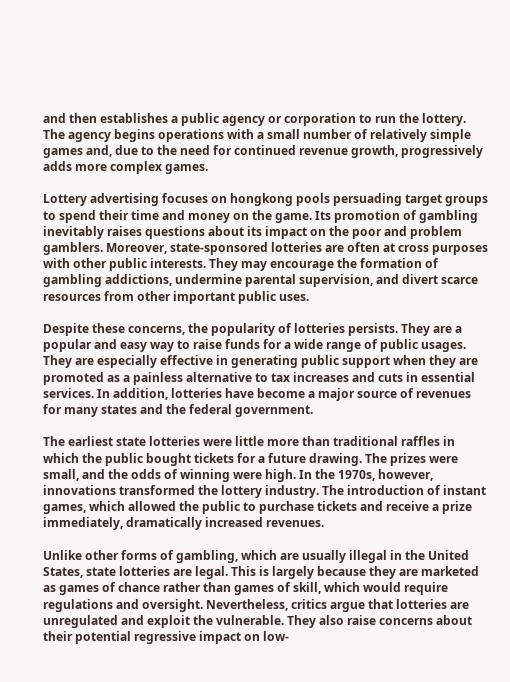and then establishes a public agency or corporation to run the lottery. The agency begins operations with a small number of relatively simple games and, due to the need for continued revenue growth, progressively adds more complex games.

Lottery advertising focuses on hongkong pools persuading target groups to spend their time and money on the game. Its promotion of gambling inevitably raises questions about its impact on the poor and problem gamblers. Moreover, state-sponsored lotteries are often at cross purposes with other public interests. They may encourage the formation of gambling addictions, undermine parental supervision, and divert scarce resources from other important public uses.

Despite these concerns, the popularity of lotteries persists. They are a popular and easy way to raise funds for a wide range of public usages. They are especially effective in generating public support when they are promoted as a painless alternative to tax increases and cuts in essential services. In addition, lotteries have become a major source of revenues for many states and the federal government.

The earliest state lotteries were little more than traditional raffles in which the public bought tickets for a future drawing. The prizes were small, and the odds of winning were high. In the 1970s, however, innovations transformed the lottery industry. The introduction of instant games, which allowed the public to purchase tickets and receive a prize immediately, dramatically increased revenues.

Unlike other forms of gambling, which are usually illegal in the United States, state lotteries are legal. This is largely because they are marketed as games of chance rather than games of skill, which would require regulations and oversight. Nevertheless, critics argue that lotteries are unregulated and exploit the vulnerable. They also raise concerns about their potential regressive impact on low-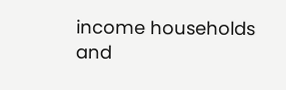income households and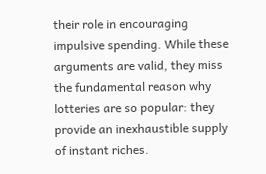their role in encouraging impulsive spending. While these arguments are valid, they miss the fundamental reason why lotteries are so popular: they provide an inexhaustible supply of instant riches.